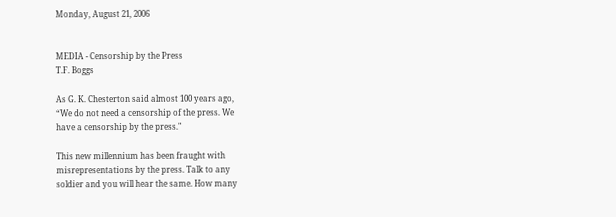Monday, August 21, 2006


MEDIA - Censorship by the Press
T.F. Boggs

As G. K. Chesterton said almost 100 years ago,
“We do not need a censorship of the press. We
have a censorship by the press."

This new millennium has been fraught with
misrepresentations by the press. Talk to any
soldier and you will hear the same. How many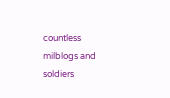countless milblogs and soldiers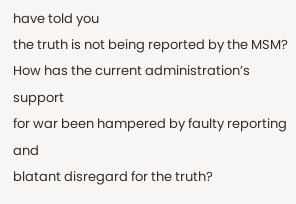have told you
the truth is not being reported by the MSM?
How has the current administration’s support
for war been hampered by faulty reporting and
blatant disregard for the truth?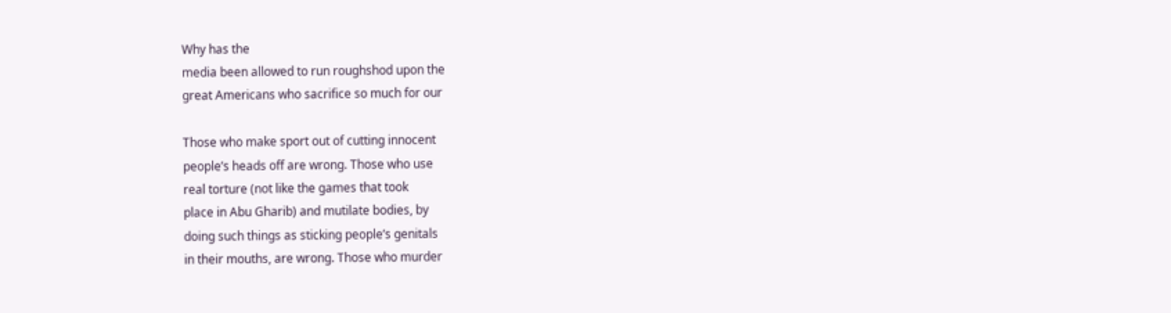Why has the
media been allowed to run roughshod upon the
great Americans who sacrifice so much for our

Those who make sport out of cutting innocent
people’s heads off are wrong. Those who use
real torture (not like the games that took
place in Abu Gharib) and mutilate bodies, by
doing such things as sticking people’s genitals
in their mouths, are wrong. Those who murder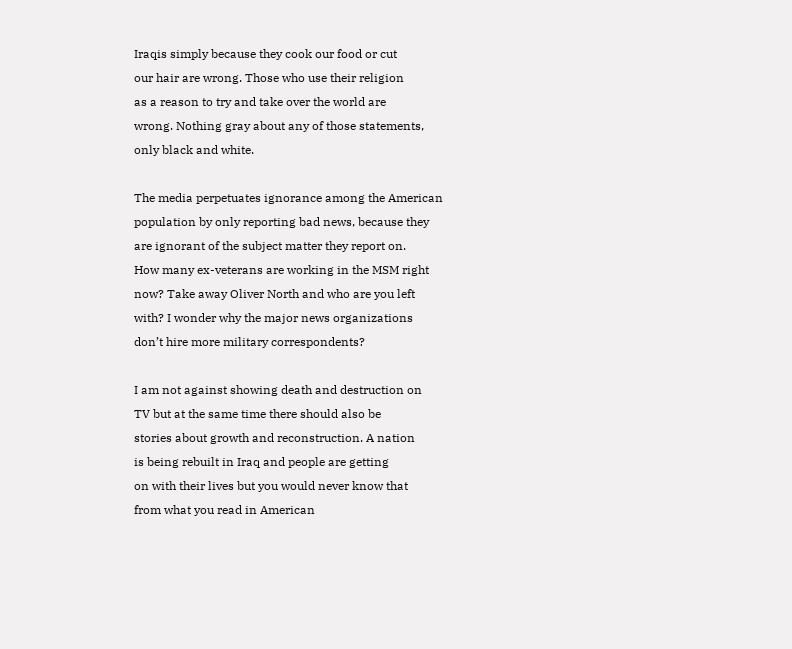Iraqis simply because they cook our food or cut
our hair are wrong. Those who use their religion
as a reason to try and take over the world are
wrong. Nothing gray about any of those statements,
only black and white.

The media perpetuates ignorance among the American
population by only reporting bad news, because they
are ignorant of the subject matter they report on.
How many ex-veterans are working in the MSM right
now? Take away Oliver North and who are you left
with? I wonder why the major news organizations
don’t hire more military correspondents?

I am not against showing death and destruction on
TV but at the same time there should also be
stories about growth and reconstruction. A nation
is being rebuilt in Iraq and people are getting
on with their lives but you would never know that
from what you read in American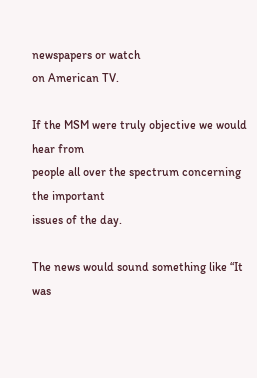newspapers or watch
on American TV.

If the MSM were truly objective we would hear from
people all over the spectrum concerning the important
issues of the day.

The news would sound something like “It was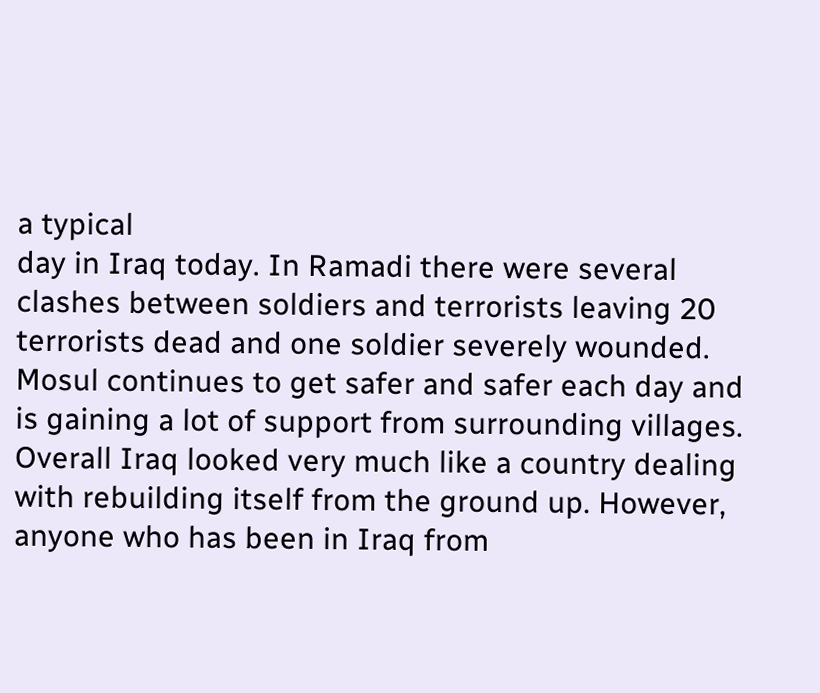a typical
day in Iraq today. In Ramadi there were several
clashes between soldiers and terrorists leaving 20
terrorists dead and one soldier severely wounded.
Mosul continues to get safer and safer each day and
is gaining a lot of support from surrounding villages.
Overall Iraq looked very much like a country dealing
with rebuilding itself from the ground up. However,
anyone who has been in Iraq from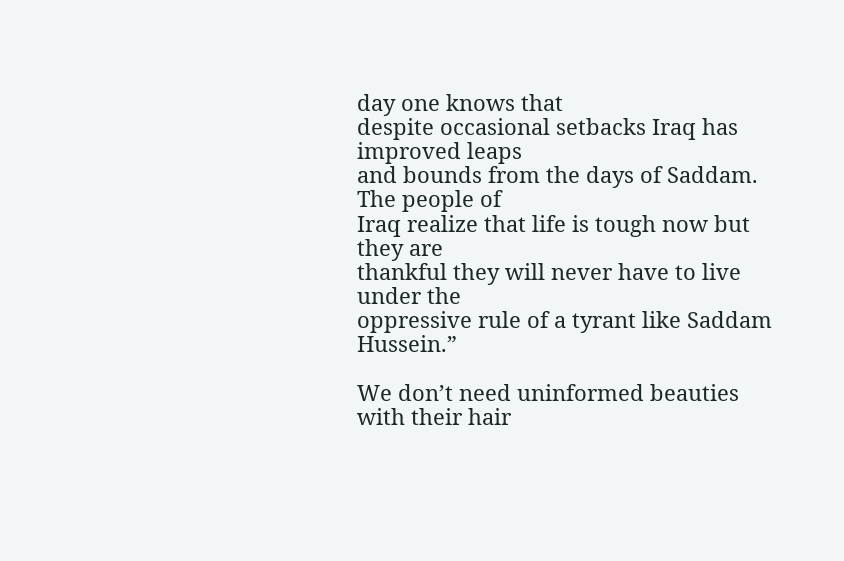day one knows that
despite occasional setbacks Iraq has improved leaps
and bounds from the days of Saddam. The people of
Iraq realize that life is tough now but they are
thankful they will never have to live under the
oppressive rule of a tyrant like Saddam Hussein.”

We don’t need uninformed beauties with their hair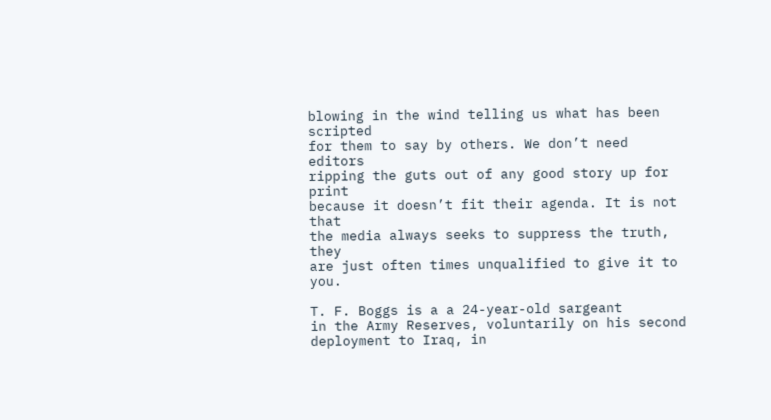blowing in the wind telling us what has been scripted
for them to say by others. We don’t need editors
ripping the guts out of any good story up for print
because it doesn’t fit their agenda. It is not that
the media always seeks to suppress the truth, they
are just often times unqualified to give it to you.

T. F. Boggs is a a 24-year-old sargeant
in the Army Reserves, voluntarily on his second
deployment to Iraq, in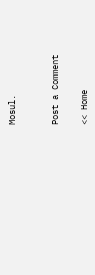Mosul.


Post a Comment

<< Home